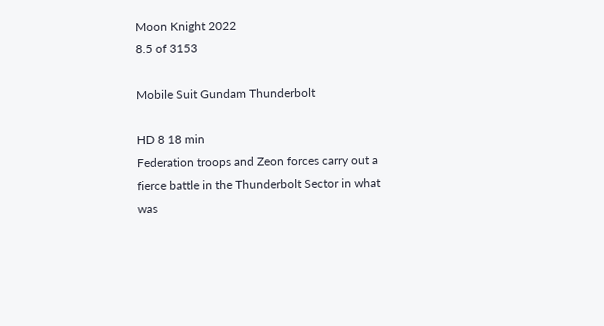Moon Knight 2022
8.5 of 3153

Mobile Suit Gundam Thunderbolt

HD 8 18 min
Federation troops and Zeon forces carry out a fierce battle in the Thunderbolt Sector in what was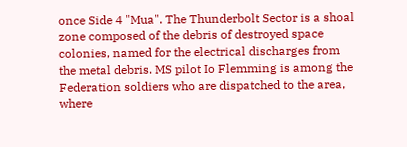once Side 4 "Mua". The Thunderbolt Sector is a shoal zone composed of the debris of destroyed space colonies, named for the electrical discharges from the metal debris. MS pilot Io Flemming is among the Federation soldiers who are dispatched to the area, where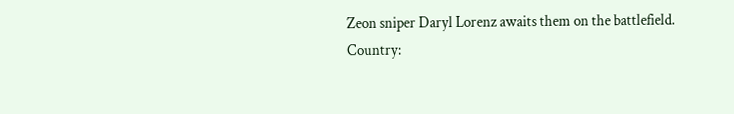Zeon sniper Daryl Lorenz awaits them on the battlefield.
Country: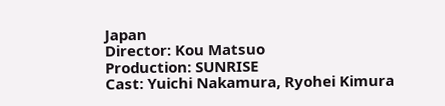Japan
Director: Kou Matsuo
Production: SUNRISE
Cast: Yuichi Nakamura, Ryohei Kimura